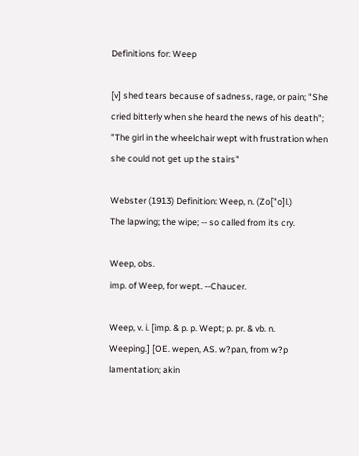Definitions for: Weep

[v] shed tears because of sadness, rage, or pain; "She cried bitterly when she heard the news of his death"; "The girl in the wheelchair wept with frustration when she could not get up the stairs"

Webster (1913) Definition: Weep, n. (Zo["o]l.)
The lapwing; the wipe; -- so called from its cry.

Weep, obs.
imp. of Weep, for wept. --Chaucer.

Weep, v. i. [imp. & p. p. Wept; p. pr. & vb. n.
Weeping.] [OE. wepen, AS. w?pan, from w?p lamentation; akin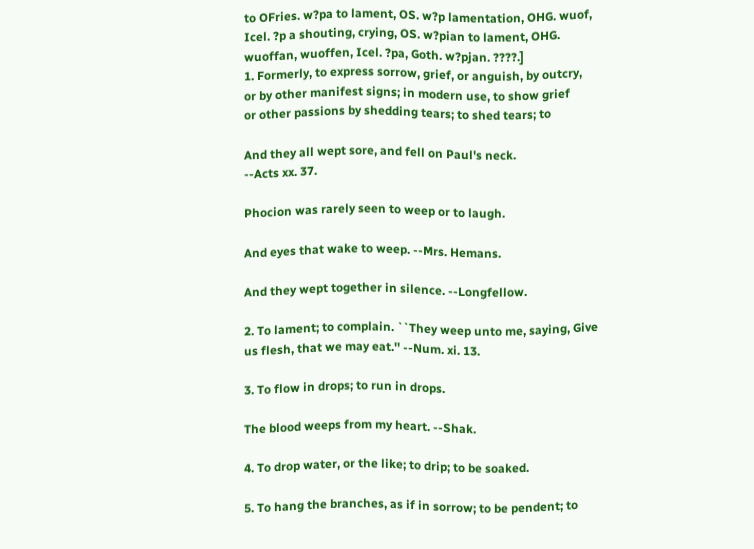to OFries. w?pa to lament, OS. w?p lamentation, OHG. wuof,
Icel. ?p a shouting, crying, OS. w?pian to lament, OHG.
wuoffan, wuoffen, Icel. ?pa, Goth. w?pjan. ????.]
1. Formerly, to express sorrow, grief, or anguish, by outcry,
or by other manifest signs; in modern use, to show grief
or other passions by shedding tears; to shed tears; to

And they all wept sore, and fell on Paul's neck.
--Acts xx. 37.

Phocion was rarely seen to weep or to laugh.

And eyes that wake to weep. --Mrs. Hemans.

And they wept together in silence. --Longfellow.

2. To lament; to complain. ``They weep unto me, saying, Give
us flesh, that we may eat.'' --Num. xi. 13.

3. To flow in drops; to run in drops.

The blood weeps from my heart. --Shak.

4. To drop water, or the like; to drip; to be soaked.

5. To hang the branches, as if in sorrow; to be pendent; to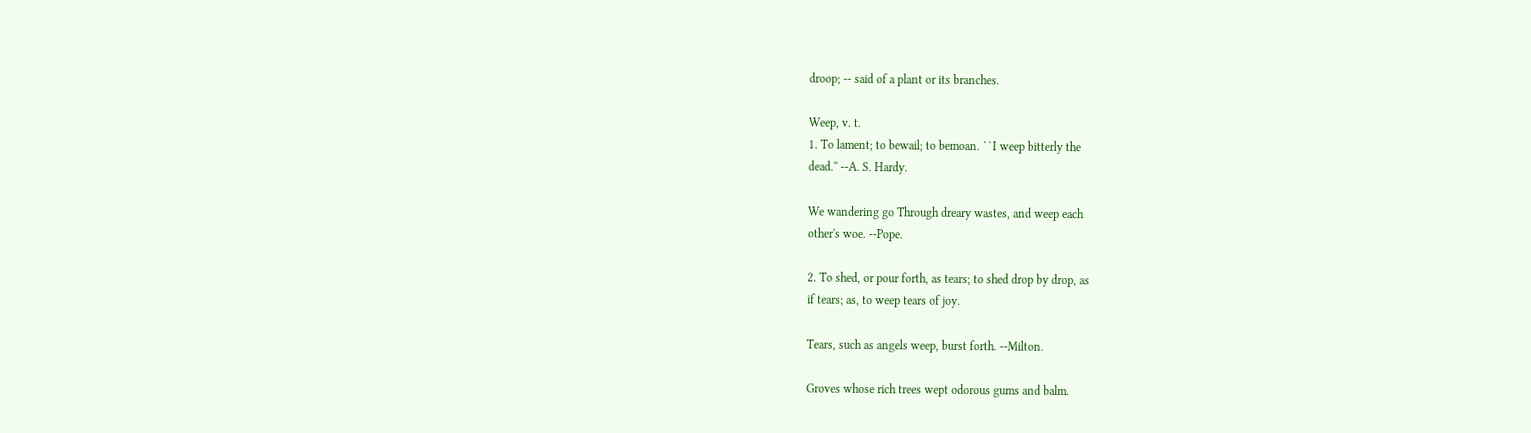droop; -- said of a plant or its branches.

Weep, v. t.
1. To lament; to bewail; to bemoan. ``I weep bitterly the
dead.'' --A. S. Hardy.

We wandering go Through dreary wastes, and weep each
other's woe. --Pope.

2. To shed, or pour forth, as tears; to shed drop by drop, as
if tears; as, to weep tears of joy.

Tears, such as angels weep, burst forth. --Milton.

Groves whose rich trees wept odorous gums and balm.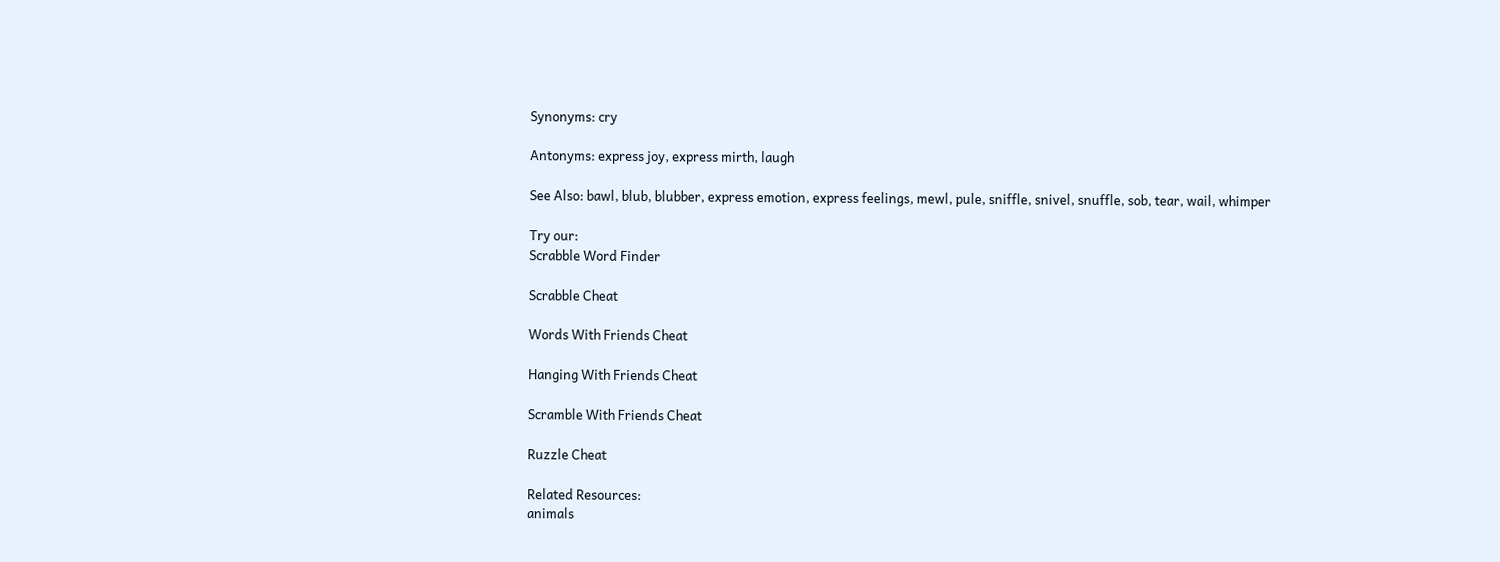Synonyms: cry

Antonyms: express joy, express mirth, laugh

See Also: bawl, blub, blubber, express emotion, express feelings, mewl, pule, sniffle, snivel, snuffle, sob, tear, wail, whimper

Try our:
Scrabble Word Finder

Scrabble Cheat

Words With Friends Cheat

Hanging With Friends Cheat

Scramble With Friends Cheat

Ruzzle Cheat

Related Resources:
animals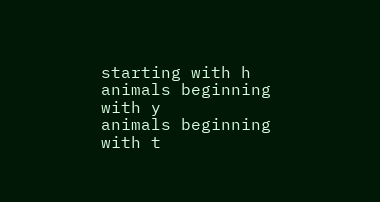starting with h
animals beginning with y
animals beginning with t